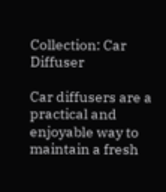Collection: Car Diffuser

Car diffusers are a practical and enjoyable way to maintain a fresh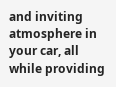and inviting atmosphere in your car, all while providing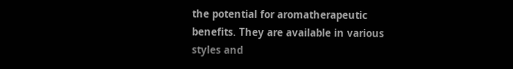the potential for aromatherapeutic benefits. They are available in various styles and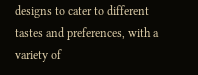designs to cater to different tastes and preferences, with a variety of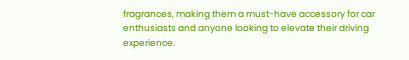fragrances, making them a must-have accessory for car enthusiasts and anyone looking to elevate their driving experience.